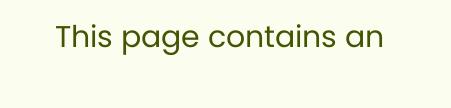This page contains an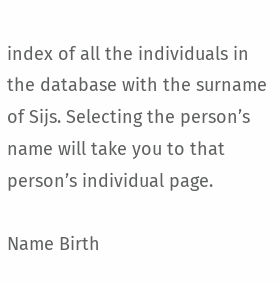index of all the individuals in the database with the surname of Sijs. Selecting the person’s name will take you to that person’s individual page.

Name Birth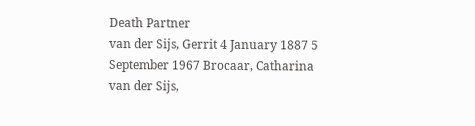Death Partner
van der Sijs, Gerrit 4 January 1887 5 September 1967 Brocaar, Catharina
van der Sijs,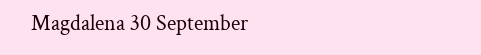Magdalena 30 September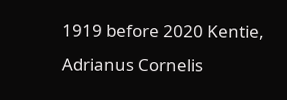1919 before 2020 Kentie, Adrianus Cornelis